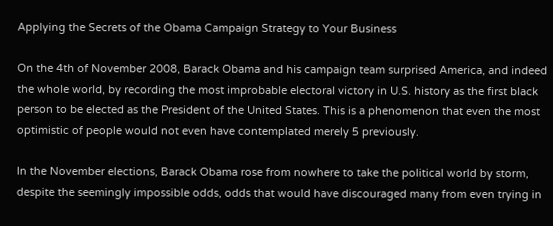Applying the Secrets of the Obama Campaign Strategy to Your Business

On the 4th of November 2008, Barack Obama and his campaign team surprised America, and indeed the whole world, by recording the most improbable electoral victory in U.S. history as the first black person to be elected as the President of the United States. This is a phenomenon that even the most optimistic of people would not even have contemplated merely 5 previously.

In the November elections, Barack Obama rose from nowhere to take the political world by storm, despite the seemingly impossible odds, odds that would have discouraged many from even trying in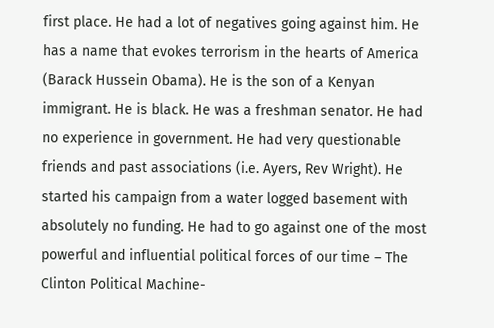first place. He had a lot of negatives going against him. He has a name that evokes terrorism in the hearts of America (Barack Hussein Obama). He is the son of a Kenyan immigrant. He is black. He was a freshman senator. He had no experience in government. He had very questionable friends and past associations (i.e. Ayers, Rev Wright). He started his campaign from a water logged basement with absolutely no funding. He had to go against one of the most powerful and influential political forces of our time – The Clinton Political Machine-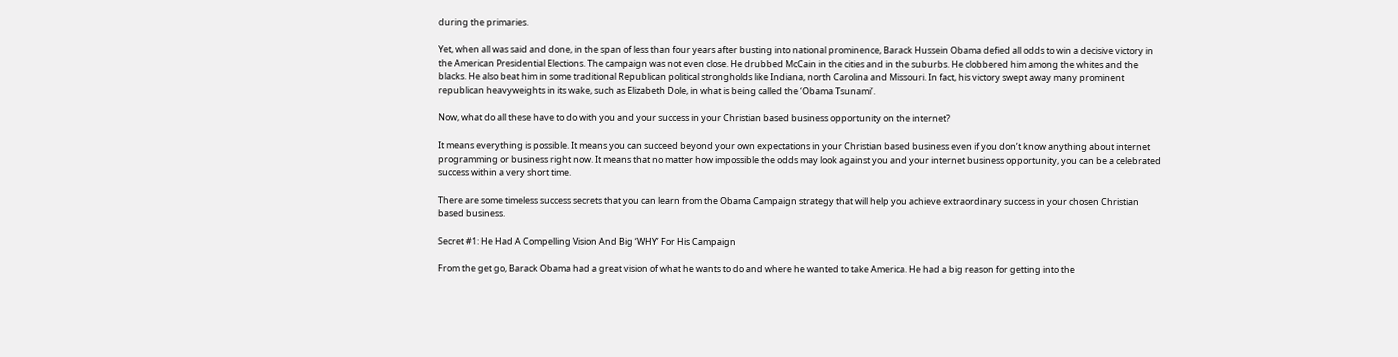during the primaries.

Yet, when all was said and done, in the span of less than four years after busting into national prominence, Barack Hussein Obama defied all odds to win a decisive victory in the American Presidential Elections. The campaign was not even close. He drubbed McCain in the cities and in the suburbs. He clobbered him among the whites and the blacks. He also beat him in some traditional Republican political strongholds like Indiana, north Carolina and Missouri. In fact, his victory swept away many prominent republican heavyweights in its wake, such as Elizabeth Dole, in what is being called the ‘Obama Tsunami’.

Now, what do all these have to do with you and your success in your Christian based business opportunity on the internet?

It means everything is possible. It means you can succeed beyond your own expectations in your Christian based business even if you don’t know anything about internet programming or business right now. It means that no matter how impossible the odds may look against you and your internet business opportunity, you can be a celebrated success within a very short time.

There are some timeless success secrets that you can learn from the Obama Campaign strategy that will help you achieve extraordinary success in your chosen Christian based business.

Secret #1: He Had A Compelling Vision And Big ‘WHY’ For His Campaign

From the get go, Barack Obama had a great vision of what he wants to do and where he wanted to take America. He had a big reason for getting into the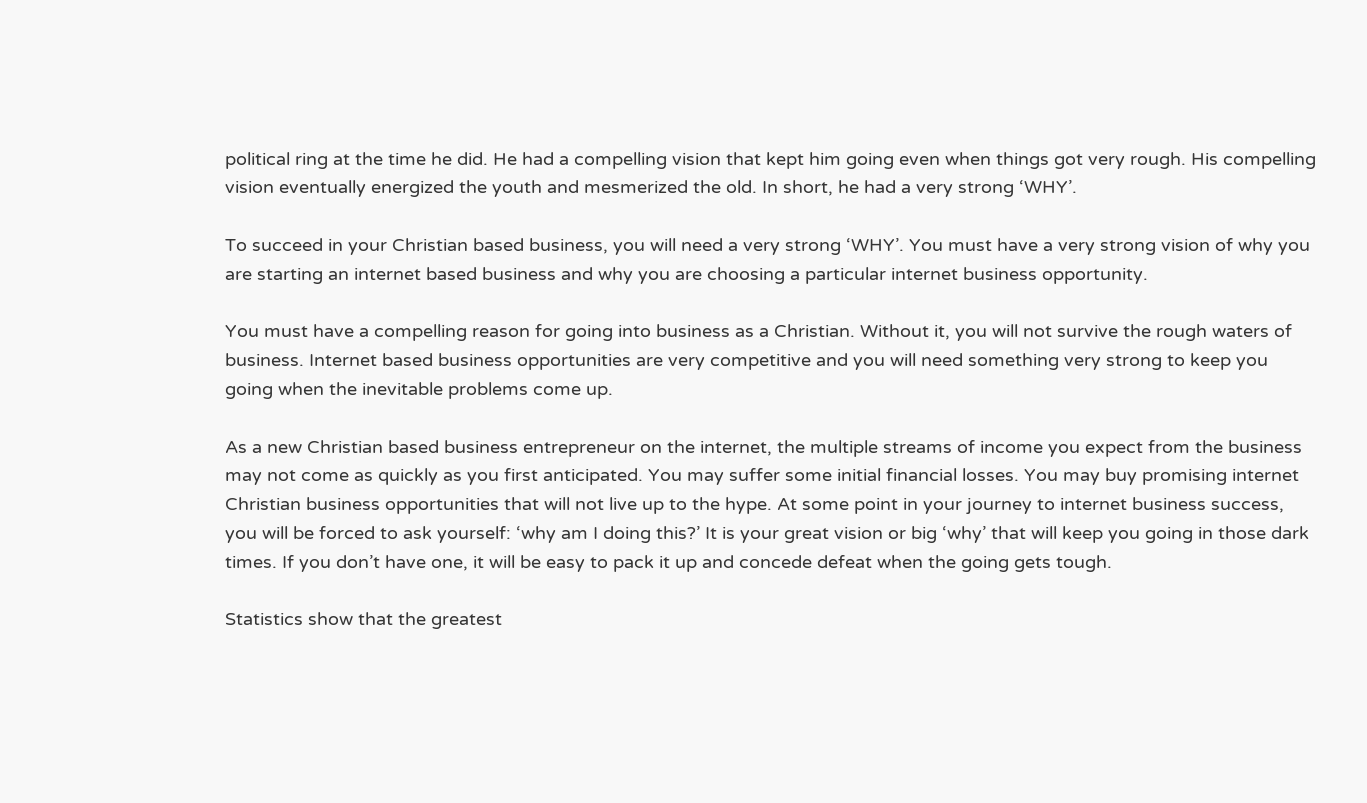political ring at the time he did. He had a compelling vision that kept him going even when things got very rough. His compelling vision eventually energized the youth and mesmerized the old. In short, he had a very strong ‘WHY’.

To succeed in your Christian based business, you will need a very strong ‘WHY’. You must have a very strong vision of why you are starting an internet based business and why you are choosing a particular internet business opportunity.

You must have a compelling reason for going into business as a Christian. Without it, you will not survive the rough waters of business. Internet based business opportunities are very competitive and you will need something very strong to keep you going when the inevitable problems come up.

As a new Christian based business entrepreneur on the internet, the multiple streams of income you expect from the business may not come as quickly as you first anticipated. You may suffer some initial financial losses. You may buy promising internet Christian business opportunities that will not live up to the hype. At some point in your journey to internet business success, you will be forced to ask yourself: ‘why am I doing this?’ It is your great vision or big ‘why’ that will keep you going in those dark times. If you don’t have one, it will be easy to pack it up and concede defeat when the going gets tough.

Statistics show that the greatest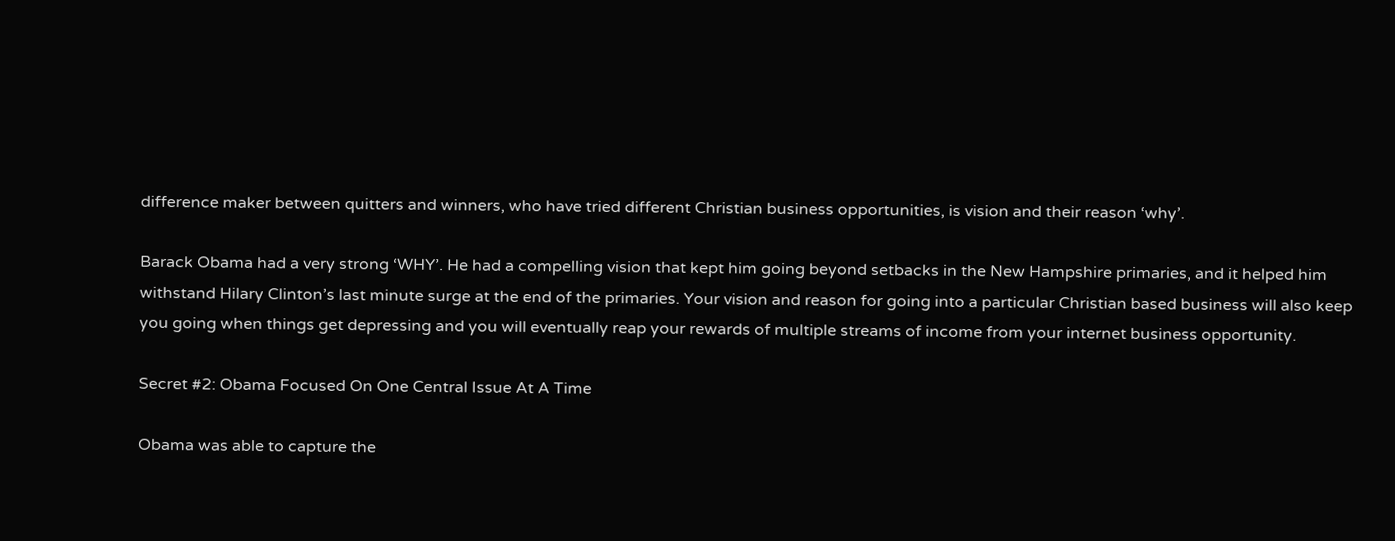difference maker between quitters and winners, who have tried different Christian business opportunities, is vision and their reason ‘why’.

Barack Obama had a very strong ‘WHY’. He had a compelling vision that kept him going beyond setbacks in the New Hampshire primaries, and it helped him withstand Hilary Clinton’s last minute surge at the end of the primaries. Your vision and reason for going into a particular Christian based business will also keep you going when things get depressing and you will eventually reap your rewards of multiple streams of income from your internet business opportunity.

Secret #2: Obama Focused On One Central Issue At A Time

Obama was able to capture the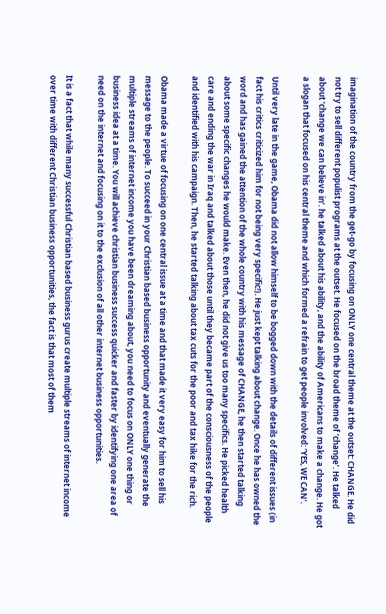imagination of the country from the get-go by focusing on ONLY one central theme at the outset: CHANGE. He did not try to sell different populist programs at the outset. He focused on the broad theme of ‘change’. He talked about ‘change we can believe in’. he talked about his ability, and the ability of Americans to make a change. He got a slogan that focused on his central theme and which formed a refrain to get people involved: ‘YES, WE CAN’.

Until very late in the game, Obama did not allow himself to be bogged down with the details of different issues (in fact his critics criticized him for not being very specific!). He just kept talking about change. Once he has owned the word and has gained the attention of the whole country with his message of CHANGE, he then started talking about some specific changes he would make. Even then, he did not give us too many specifics. He picked health care and ending the war in Iraq and talked about those until they became part of the consciousness of the people and identified with his campaign. Then, he started talking about tax cuts for the poor and tax hike for the rich.

Obama made a virtue of focusing on one central issue at a time and that made it very easy for him to sell his message to the people. To succeed in your Christian based business opportunity and eventually generate the multiple streams of internet income you have been dreaming about, you need to focus on ONLY one thing or business idea at a time. You will achieve christian business success quicker and faster by identifying one area of need on the internet and focusing on it to the exclusion of all other internet business opportunities.

It is a fact that while many successful Christian based business gurus create multiple streams of internet income over time with different Christian business opportunities, the fact is that most of them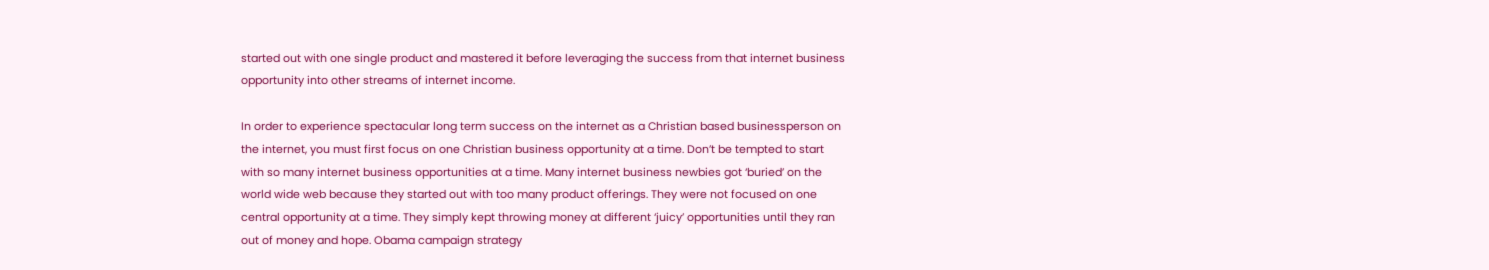started out with one single product and mastered it before leveraging the success from that internet business opportunity into other streams of internet income.

In order to experience spectacular long term success on the internet as a Christian based businessperson on the internet, you must first focus on one Christian business opportunity at a time. Don’t be tempted to start with so many internet business opportunities at a time. Many internet business newbies got ‘buried’ on the world wide web because they started out with too many product offerings. They were not focused on one central opportunity at a time. They simply kept throwing money at different ‘juicy’ opportunities until they ran out of money and hope. Obama campaign strategy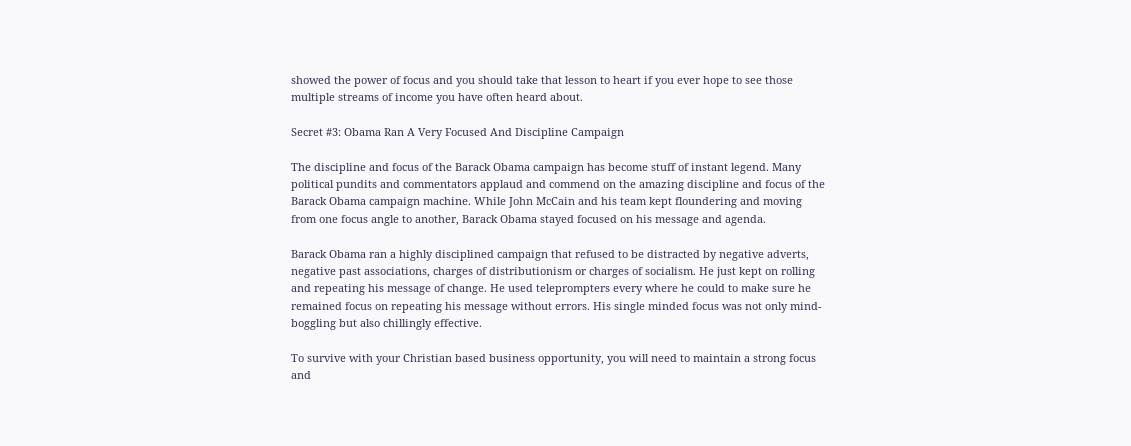showed the power of focus and you should take that lesson to heart if you ever hope to see those multiple streams of income you have often heard about.

Secret #3: Obama Ran A Very Focused And Discipline Campaign

The discipline and focus of the Barack Obama campaign has become stuff of instant legend. Many political pundits and commentators applaud and commend on the amazing discipline and focus of the Barack Obama campaign machine. While John McCain and his team kept floundering and moving from one focus angle to another, Barack Obama stayed focused on his message and agenda.

Barack Obama ran a highly disciplined campaign that refused to be distracted by negative adverts, negative past associations, charges of distributionism or charges of socialism. He just kept on rolling and repeating his message of change. He used teleprompters every where he could to make sure he remained focus on repeating his message without errors. His single minded focus was not only mind-boggling but also chillingly effective.

To survive with your Christian based business opportunity, you will need to maintain a strong focus and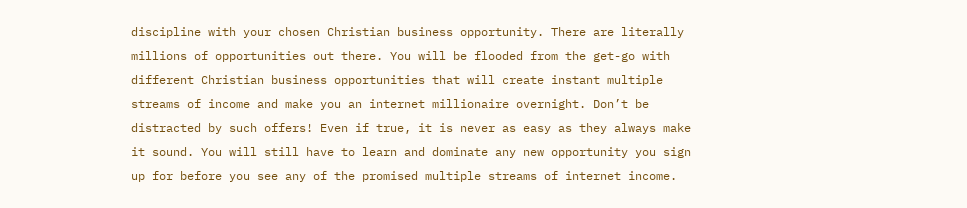discipline with your chosen Christian business opportunity. There are literally millions of opportunities out there. You will be flooded from the get-go with different Christian business opportunities that will create instant multiple streams of income and make you an internet millionaire overnight. Don’t be distracted by such offers! Even if true, it is never as easy as they always make it sound. You will still have to learn and dominate any new opportunity you sign up for before you see any of the promised multiple streams of internet income.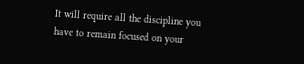It will require all the discipline you have to remain focused on your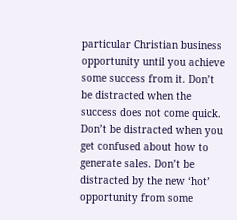particular Christian business opportunity until you achieve some success from it. Don’t be distracted when the success does not come quick. Don’t be distracted when you get confused about how to generate sales. Don’t be distracted by the new ‘hot’ opportunity from some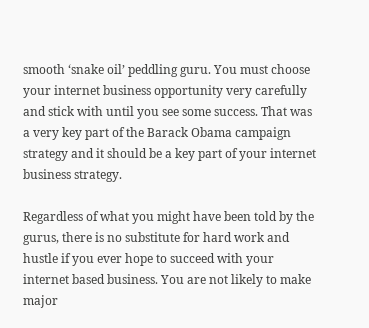smooth ‘snake oil’ peddling guru. You must choose your internet business opportunity very carefully and stick with until you see some success. That was a very key part of the Barack Obama campaign strategy and it should be a key part of your internet business strategy.

Regardless of what you might have been told by the gurus, there is no substitute for hard work and hustle if you ever hope to succeed with your internet based business. You are not likely to make major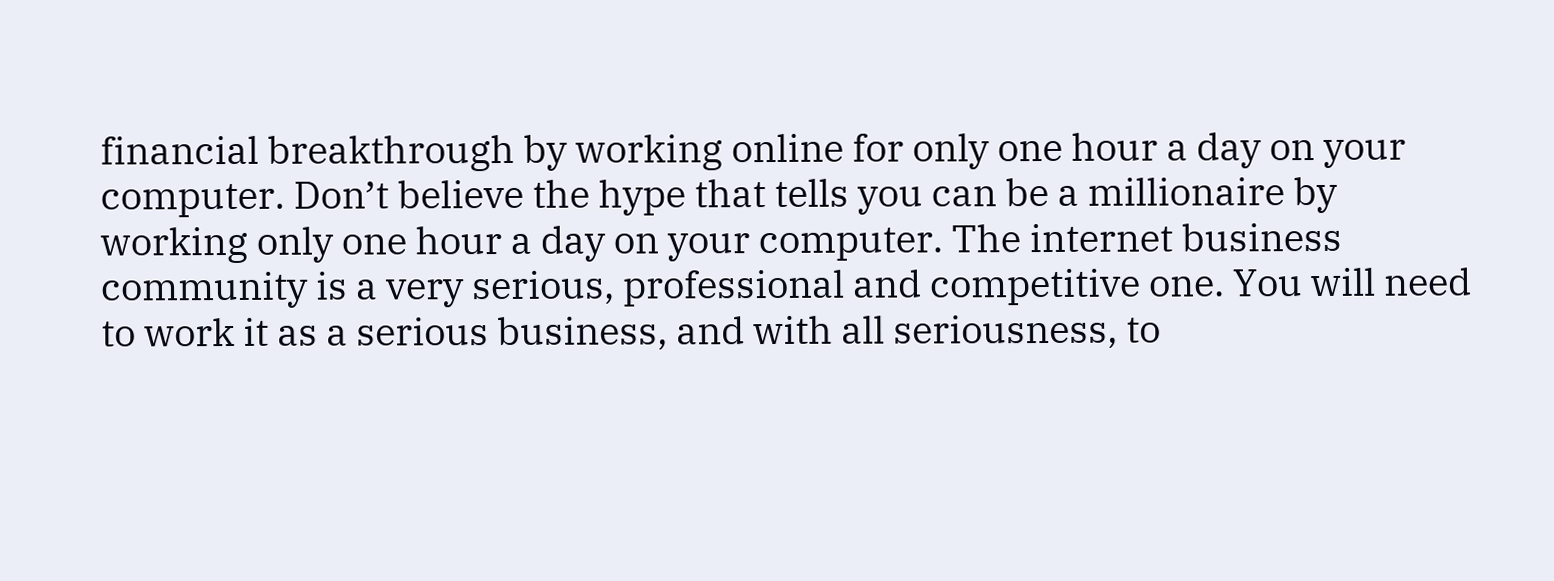financial breakthrough by working online for only one hour a day on your computer. Don’t believe the hype that tells you can be a millionaire by working only one hour a day on your computer. The internet business community is a very serious, professional and competitive one. You will need to work it as a serious business, and with all seriousness, to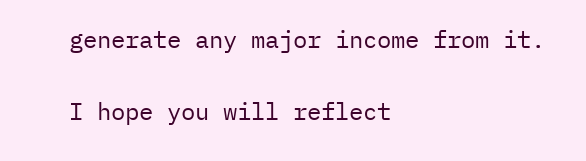generate any major income from it.

I hope you will reflect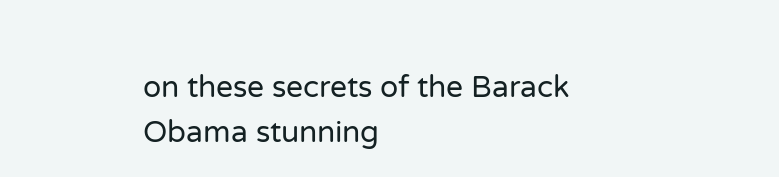on these secrets of the Barack Obama stunning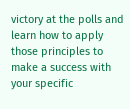victory at the polls and learn how to apply those principles to make a success with your specific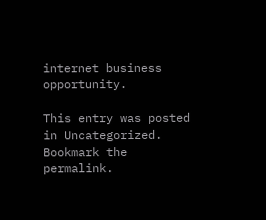internet business opportunity.

This entry was posted in Uncategorized. Bookmark the permalink.